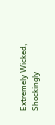Extremely Wicked, Shockingly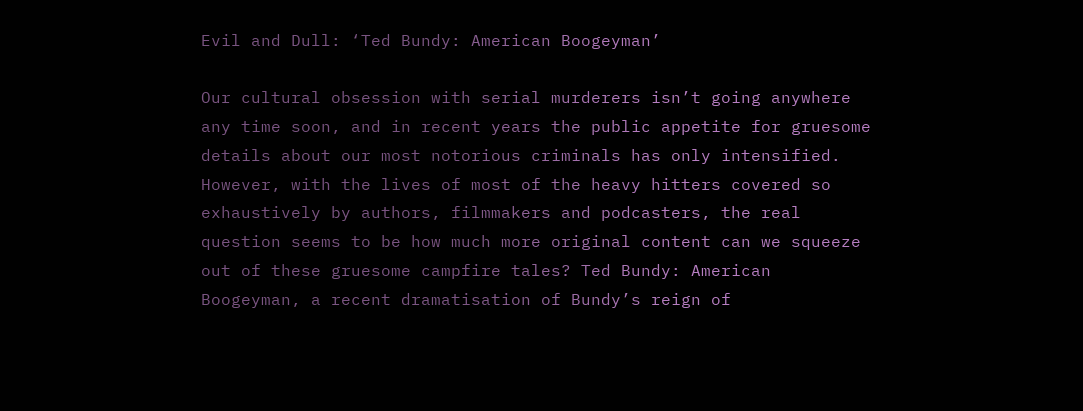Evil and Dull: ‘Ted Bundy: American Boogeyman’

Our cultural obsession with serial murderers isn’t going anywhere any time soon, and in recent years the public appetite for gruesome details about our most notorious criminals has only intensified. However, with the lives of most of the heavy hitters covered so exhaustively by authors, filmmakers and podcasters, the real question seems to be how much more original content can we squeeze out of these gruesome campfire tales? Ted Bundy: American Boogeyman, a recent dramatisation of Bundy’s reign of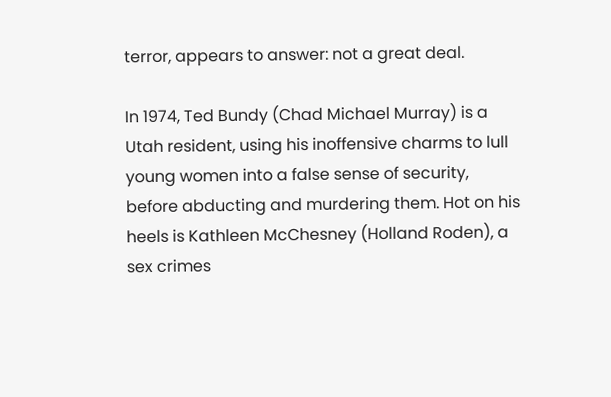terror, appears to answer: not a great deal.

In 1974, Ted Bundy (Chad Michael Murray) is a Utah resident, using his inoffensive charms to lull young women into a false sense of security, before abducting and murdering them. Hot on his heels is Kathleen McChesney (Holland Roden), a sex crimes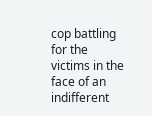cop battling for the victims in the face of an indifferent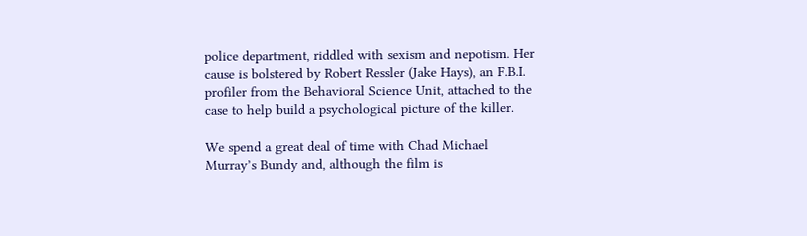police department, riddled with sexism and nepotism. Her cause is bolstered by Robert Ressler (Jake Hays), an F.B.I. profiler from the Behavioral Science Unit, attached to the case to help build a psychological picture of the killer.

We spend a great deal of time with Chad Michael Murray’s Bundy and, although the film is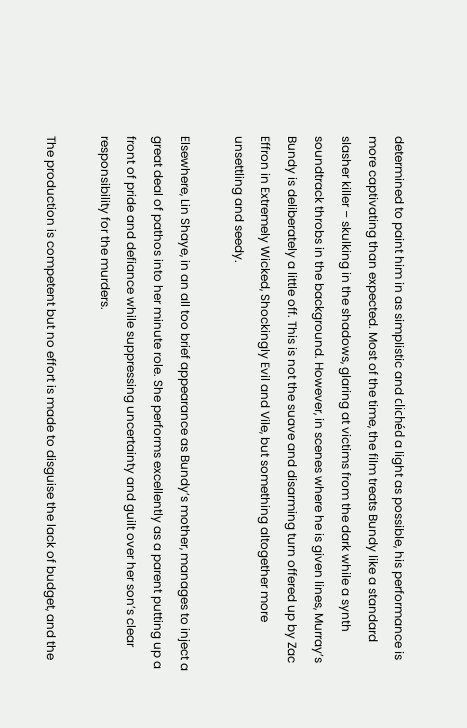determined to paint him in as simplistic and clichéd a light as possible, his performance is more captivating than expected. Most of the time, the film treats Bundy like a standard slasher killer – skulking in the shadows, glaring at victims from the dark while a synth soundtrack throbs in the background. However, in scenes where he is given lines, Murray’s Bundy is deliberately a little off. This is not the suave and disarming turn offered up by Zac Effron in Extremely Wicked, Shockingly Evil and Vile, but something altogether more unsettling and seedy.

Elsewhere, Lin Shaye, in an all too brief appearance as Bundy’s mother, manages to inject a great deal of pathos into her minute role. She performs excellently as a parent putting up a front of pride and defiance while suppressing uncertainty and guilt over her son’s clear responsibility for the murders.

The production is competent but no effort is made to disguise the lack of budget, and the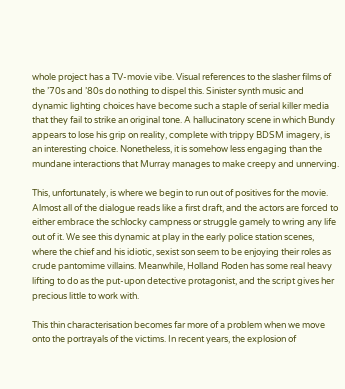whole project has a TV-movie vibe. Visual references to the slasher films of the ’70s and ’80s do nothing to dispel this. Sinister synth music and dynamic lighting choices have become such a staple of serial killer media that they fail to strike an original tone. A hallucinatory scene in which Bundy appears to lose his grip on reality, complete with trippy BDSM imagery, is an interesting choice. Nonetheless, it is somehow less engaging than the mundane interactions that Murray manages to make creepy and unnerving.

This, unfortunately, is where we begin to run out of positives for the movie. Almost all of the dialogue reads like a first draft, and the actors are forced to either embrace the schlocky campness or struggle gamely to wring any life out of it. We see this dynamic at play in the early police station scenes, where the chief and his idiotic, sexist son seem to be enjoying their roles as crude pantomime villains. Meanwhile, Holland Roden has some real heavy lifting to do as the put-upon detective protagonist, and the script gives her precious little to work with.

This thin characterisation becomes far more of a problem when we move onto the portrayals of the victims. In recent years, the explosion of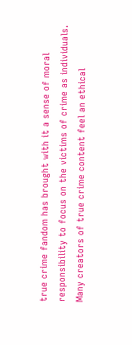true crime fandom has brought with it a sense of moral responsibility to focus on the victims of crime as individuals. Many creators of true crime content feel an ethical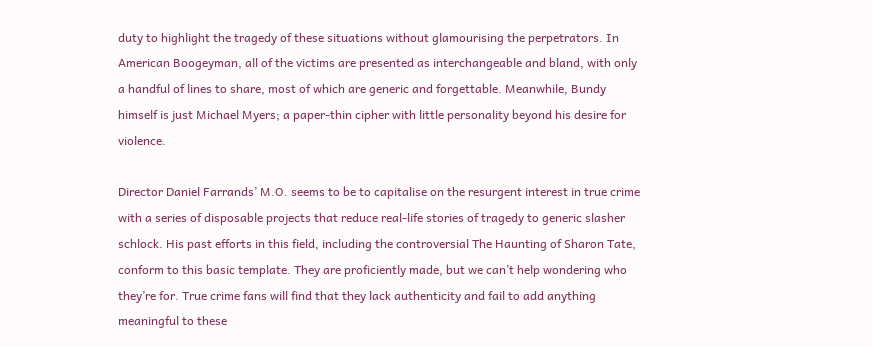duty to highlight the tragedy of these situations without glamourising the perpetrators. In American Boogeyman, all of the victims are presented as interchangeable and bland, with only a handful of lines to share, most of which are generic and forgettable. Meanwhile, Bundy himself is just Michael Myers; a paper-thin cipher with little personality beyond his desire for violence.

Director Daniel Farrands’ M.O. seems to be to capitalise on the resurgent interest in true crime with a series of disposable projects that reduce real-life stories of tragedy to generic slasher schlock. His past efforts in this field, including the controversial The Haunting of Sharon Tate, conform to this basic template. They are proficiently made, but we can’t help wondering who they’re for. True crime fans will find that they lack authenticity and fail to add anything meaningful to these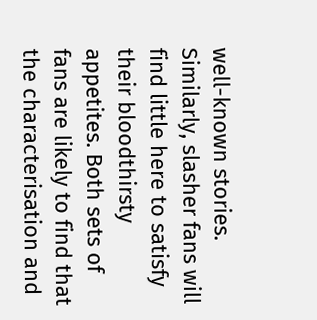well-known stories. Similarly, slasher fans will find little here to satisfy their bloodthirsty appetites. Both sets of fans are likely to find that the characterisation and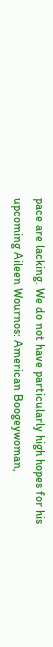pace are lacking. We do not have particularly high hopes for his upcoming Aileen Wournos: American Boogeywoman,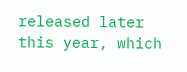released later this year, which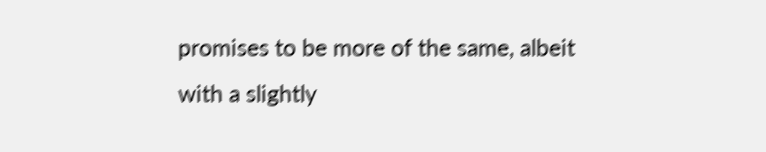promises to be more of the same, albeit with a slightly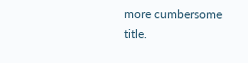more cumbersome title.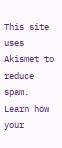This site uses Akismet to reduce spam. Learn how your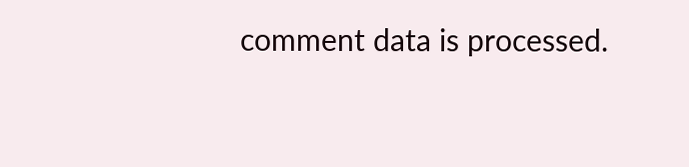comment data is processed.